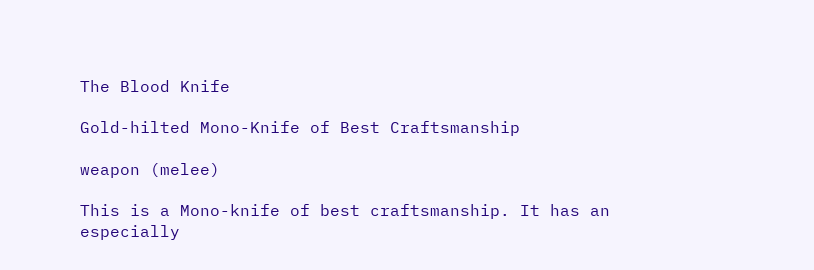The Blood Knife

Gold-hilted Mono-Knife of Best Craftsmanship

weapon (melee)

This is a Mono-knife of best craftsmanship. It has an especially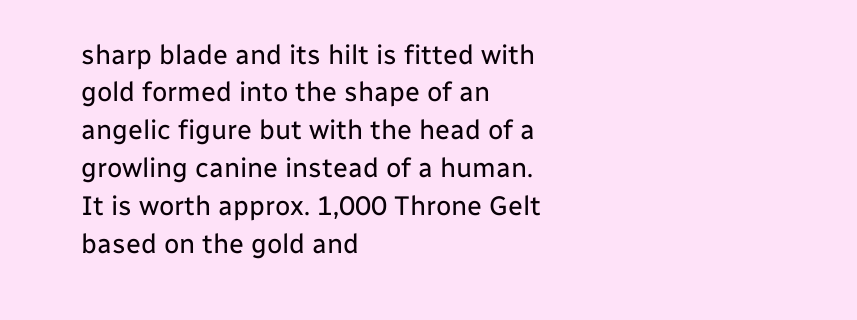sharp blade and its hilt is fitted with gold formed into the shape of an angelic figure but with the head of a growling canine instead of a human. It is worth approx. 1,000 Throne Gelt based on the gold and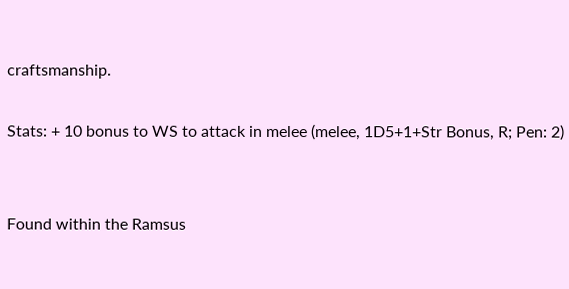craftsmanship.

Stats: + 10 bonus to WS to attack in melee (melee, 1D5+1+Str Bonus, R; Pen: 2)


Found within the Ramsus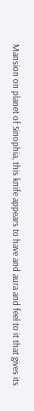Mansion on planet of Sinophia, this knife appears to have and aura and feel to it that gives its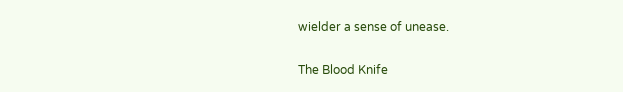wielder a sense of unease.

The Blood Knife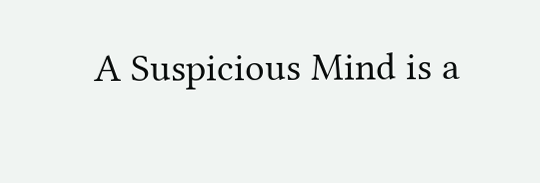A Suspicious Mind is a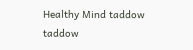Healthy Mind taddow taddow